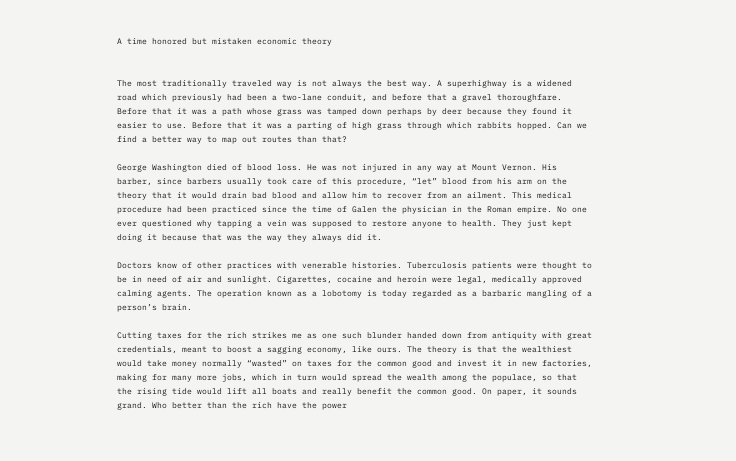A time honored but mistaken economic theory


The most traditionally traveled way is not always the best way. A superhighway is a widened road which previously had been a two-lane conduit, and before that a gravel thoroughfare. Before that it was a path whose grass was tamped down perhaps by deer because they found it easier to use. Before that it was a parting of high grass through which rabbits hopped. Can we find a better way to map out routes than that?

George Washington died of blood loss. He was not injured in any way at Mount Vernon. His barber, since barbers usually took care of this procedure, “let” blood from his arm on the theory that it would drain bad blood and allow him to recover from an ailment. This medical procedure had been practiced since the time of Galen the physician in the Roman empire. No one ever questioned why tapping a vein was supposed to restore anyone to health. They just kept doing it because that was the way they always did it.

Doctors know of other practices with venerable histories. Tuberculosis patients were thought to be in need of air and sunlight. Cigarettes, cocaine and heroin were legal, medically approved calming agents. The operation known as a lobotomy is today regarded as a barbaric mangling of a person’s brain.

Cutting taxes for the rich strikes me as one such blunder handed down from antiquity with great credentials, meant to boost a sagging economy, like ours. The theory is that the wealthiest would take money normally “wasted” on taxes for the common good and invest it in new factories, making for many more jobs, which in turn would spread the wealth among the populace, so that the rising tide would lift all boats and really benefit the common good. On paper, it sounds grand. Who better than the rich have the power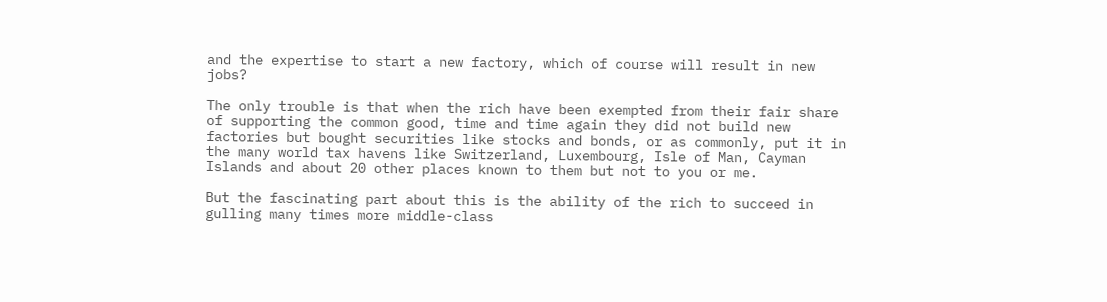and the expertise to start a new factory, which of course will result in new jobs?

The only trouble is that when the rich have been exempted from their fair share of supporting the common good, time and time again they did not build new factories but bought securities like stocks and bonds, or as commonly, put it in the many world tax havens like Switzerland, Luxembourg, Isle of Man, Cayman Islands and about 20 other places known to them but not to you or me.

But the fascinating part about this is the ability of the rich to succeed in gulling many times more middle-class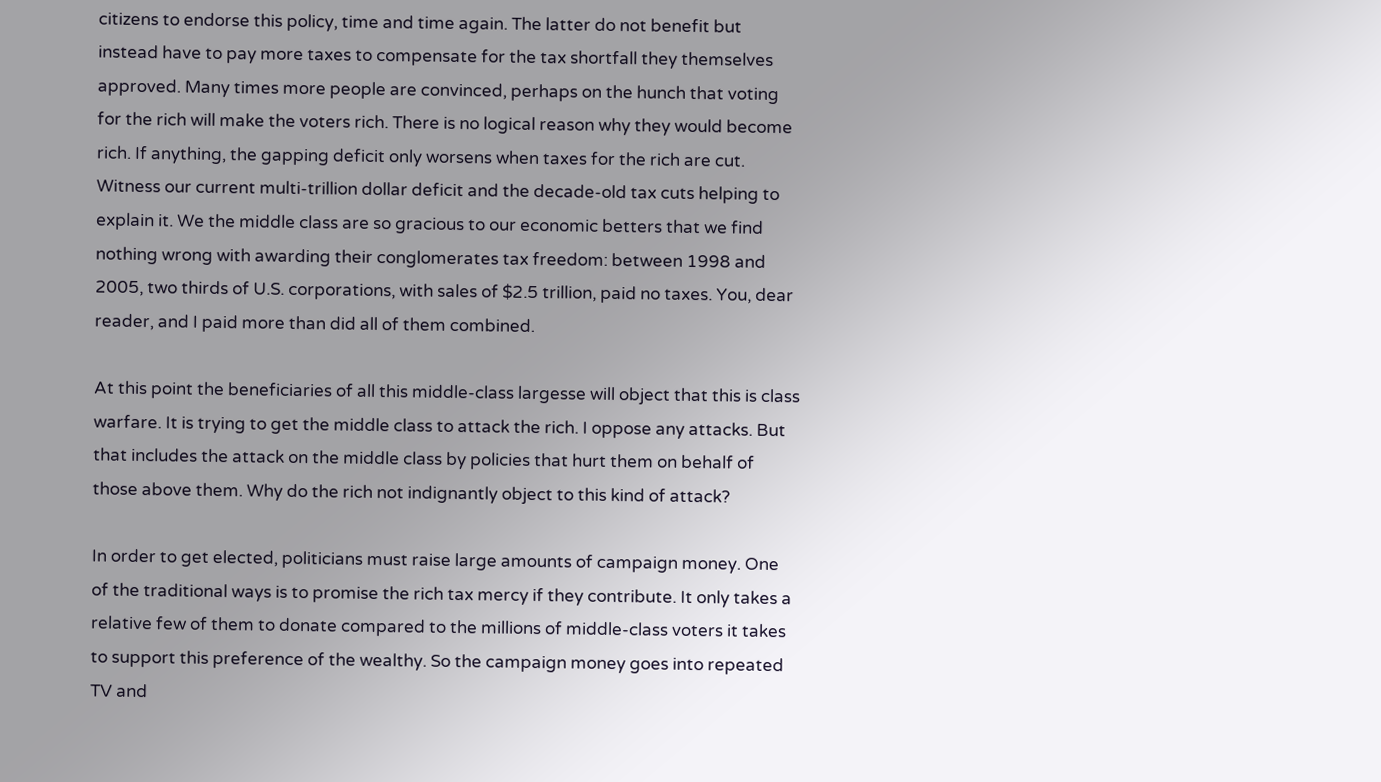citizens to endorse this policy, time and time again. The latter do not benefit but instead have to pay more taxes to compensate for the tax shortfall they themselves approved. Many times more people are convinced, perhaps on the hunch that voting for the rich will make the voters rich. There is no logical reason why they would become rich. If anything, the gapping deficit only worsens when taxes for the rich are cut. Witness our current multi-trillion dollar deficit and the decade-old tax cuts helping to explain it. We the middle class are so gracious to our economic betters that we find nothing wrong with awarding their conglomerates tax freedom: between 1998 and 2005, two thirds of U.S. corporations, with sales of $2.5 trillion, paid no taxes. You, dear reader, and I paid more than did all of them combined.

At this point the beneficiaries of all this middle-class largesse will object that this is class warfare. It is trying to get the middle class to attack the rich. I oppose any attacks. But that includes the attack on the middle class by policies that hurt them on behalf of those above them. Why do the rich not indignantly object to this kind of attack?

In order to get elected, politicians must raise large amounts of campaign money. One of the traditional ways is to promise the rich tax mercy if they contribute. It only takes a relative few of them to donate compared to the millions of middle-class voters it takes to support this preference of the wealthy. So the campaign money goes into repeated TV and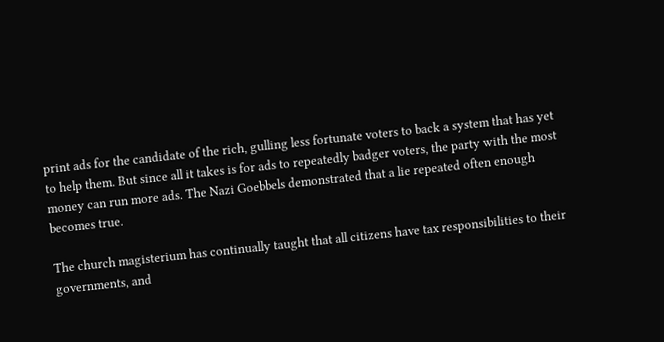print ads for the candidate of the rich, gulling less fortunate voters to back a system that has yet to help them. But since all it takes is for ads to repeatedly badger voters, the party with the most money can run more ads. The Nazi Goebbels demonstrated that a lie repeated often enough becomes true.

The church magisterium has continually taught that all citizens have tax responsibilities to their governments, and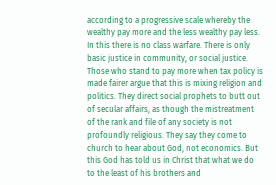according to a progressive scale whereby the wealthy pay more and the less wealthy pay less. In this there is no class warfare. There is only basic justice in community, or social justice. Those who stand to pay more when tax policy is made fairer argue that this is mixing religion and politics. They direct social prophets to butt out of secular affairs, as though the mistreatment of the rank and file of any society is not profoundly religious. They say they come to church to hear about God, not economics. But this God has told us in Christ that what we do to the least of his brothers and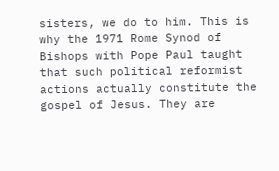sisters, we do to him. This is why the 1971 Rome Synod of Bishops with Pope Paul taught that such political reformist actions actually constitute the gospel of Jesus. They are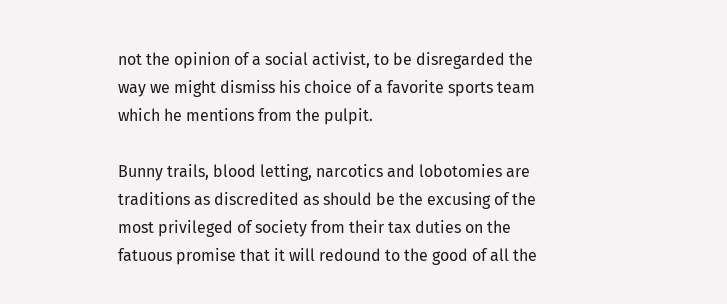not the opinion of a social activist, to be disregarded the way we might dismiss his choice of a favorite sports team which he mentions from the pulpit.

Bunny trails, blood letting, narcotics and lobotomies are traditions as discredited as should be the excusing of the most privileged of society from their tax duties on the fatuous promise that it will redound to the good of all the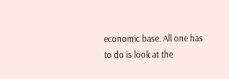economic base. All one has to do is look at the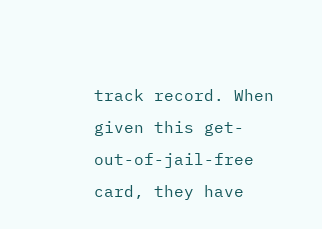track record. When given this get-out-of-jail-free card, they have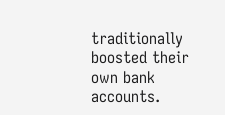traditionally boosted their own bank accounts.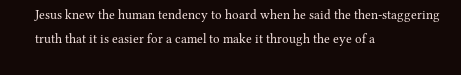Jesus knew the human tendency to hoard when he said the then-staggering truth that it is easier for a camel to make it through the eye of a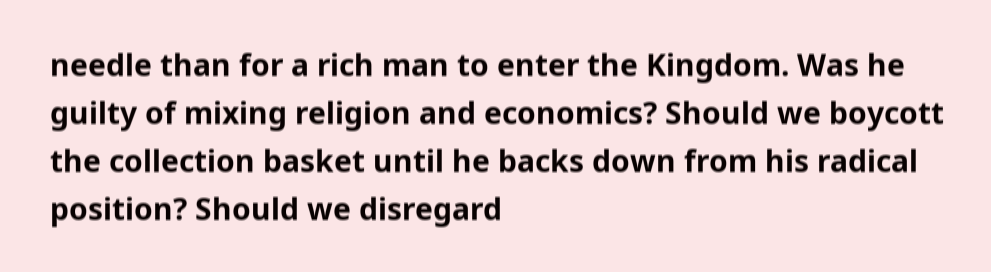needle than for a rich man to enter the Kingdom. Was he guilty of mixing religion and economics? Should we boycott the collection basket until he backs down from his radical position? Should we disregard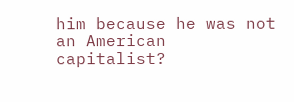him because he was not an American capitalist?